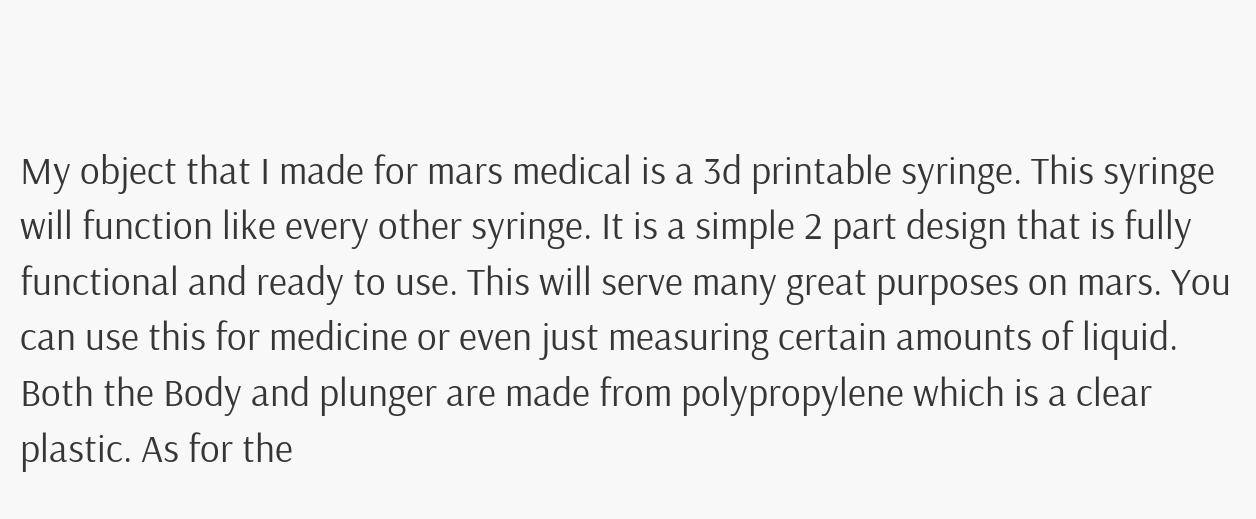My object that I made for mars medical is a 3d printable syringe. This syringe will function like every other syringe. It is a simple 2 part design that is fully functional and ready to use. This will serve many great purposes on mars. You can use this for medicine or even just measuring certain amounts of liquid. Both the Body and plunger are made from polypropylene which is a clear plastic. As for the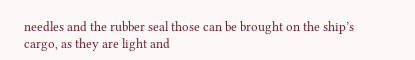needles and the rubber seal those can be brought on the ship’s cargo, as they are light and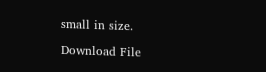small in size.

Download File